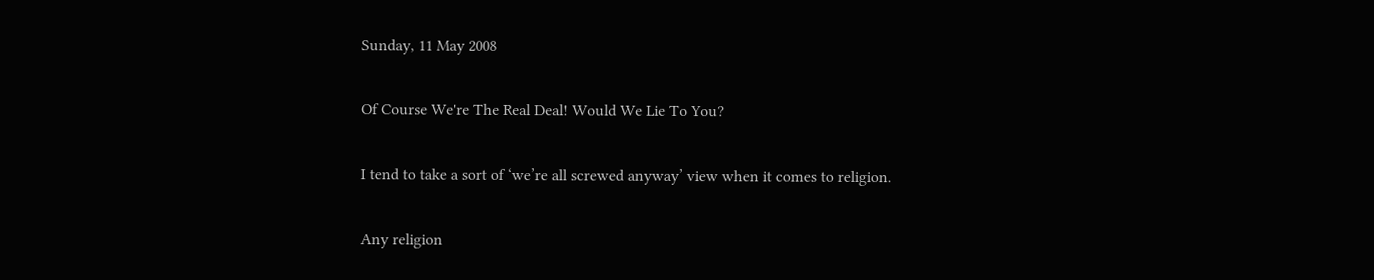Sunday, 11 May 2008

Of Course We're The Real Deal! Would We Lie To You?

I tend to take a sort of ‘we’re all screwed anyway’ view when it comes to religion.

Any religion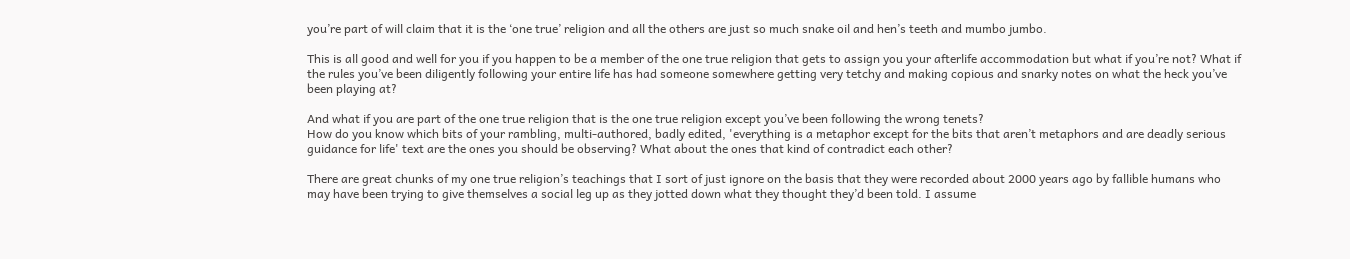you’re part of will claim that it is the ‘one true’ religion and all the others are just so much snake oil and hen’s teeth and mumbo jumbo.

This is all good and well for you if you happen to be a member of the one true religion that gets to assign you your afterlife accommodation but what if you’re not? What if the rules you’ve been diligently following your entire life has had someone somewhere getting very tetchy and making copious and snarky notes on what the heck you’ve been playing at?

And what if you are part of the one true religion that is the one true religion except you’ve been following the wrong tenets?
How do you know which bits of your rambling, multi-authored, badly edited, 'everything is a metaphor except for the bits that aren’t metaphors and are deadly serious guidance for life' text are the ones you should be observing? What about the ones that kind of contradict each other?

There are great chunks of my one true religion’s teachings that I sort of just ignore on the basis that they were recorded about 2000 years ago by fallible humans who may have been trying to give themselves a social leg up as they jotted down what they thought they’d been told. I assume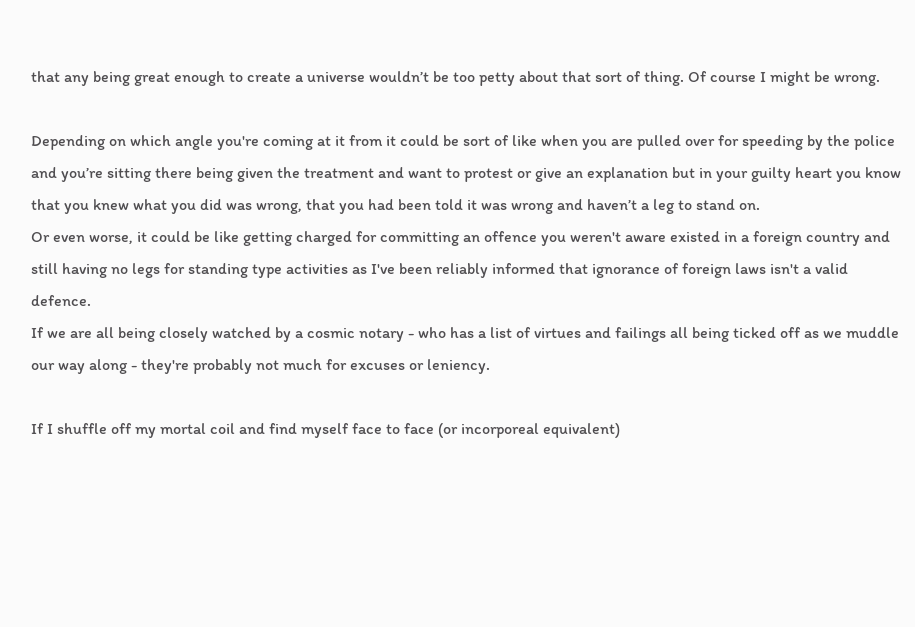that any being great enough to create a universe wouldn’t be too petty about that sort of thing. Of course I might be wrong.

Depending on which angle you're coming at it from it could be sort of like when you are pulled over for speeding by the police and you’re sitting there being given the treatment and want to protest or give an explanation but in your guilty heart you know that you knew what you did was wrong, that you had been told it was wrong and haven’t a leg to stand on.
Or even worse, it could be like getting charged for committing an offence you weren't aware existed in a foreign country and still having no legs for standing type activities as I've been reliably informed that ignorance of foreign laws isn't a valid defence.
If we are all being closely watched by a cosmic notary - who has a list of virtues and failings all being ticked off as we muddle our way along - they're probably not much for excuses or leniency.

If I shuffle off my mortal coil and find myself face to face (or incorporeal equivalent)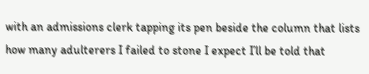with an admissions clerk tapping its pen beside the column that lists how many adulterers I failed to stone I expect I’ll be told that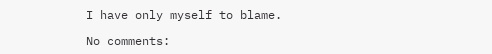I have only myself to blame.

No comments: